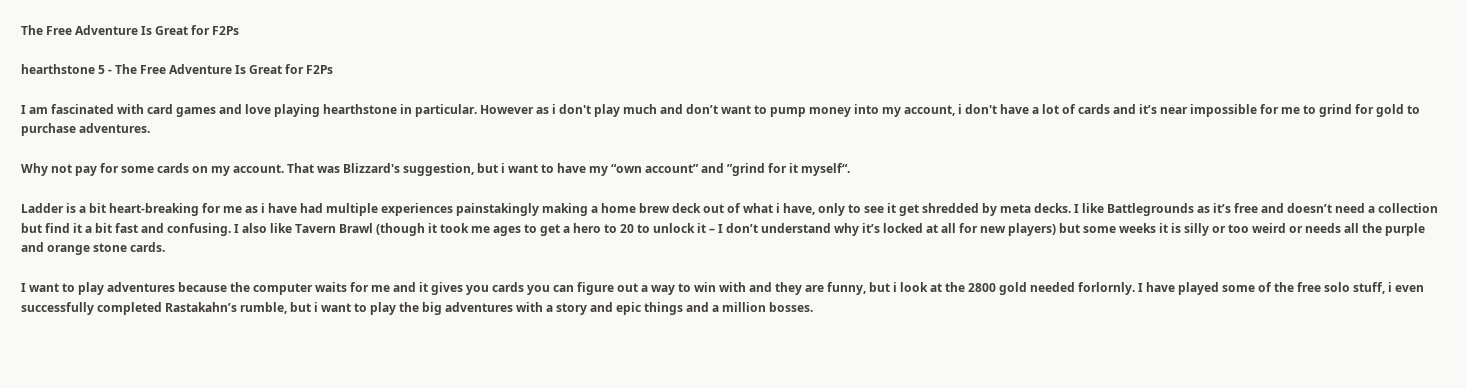The Free Adventure Is Great for F2Ps

hearthstone 5 - The Free Adventure Is Great for F2Ps

I am fascinated with card games and love playing hearthstone in particular. However as i don't play much and don’t want to pump money into my account, i don't have a lot of cards and it’s near impossible for me to grind for gold to purchase adventures.

Why not pay for some cards on my account. That was Blizzard's suggestion, but i want to have my “own account” and ”grind for it myself“.

Ladder is a bit heart-breaking for me as i have had multiple experiences painstakingly making a home brew deck out of what i have, only to see it get shredded by meta decks. I like Battlegrounds as it’s free and doesn’t need a collection but find it a bit fast and confusing. I also like Tavern Brawl (though it took me ages to get a hero to 20 to unlock it – I don’t understand why it’s locked at all for new players) but some weeks it is silly or too weird or needs all the purple and orange stone cards.

I want to play adventures because the computer waits for me and it gives you cards you can figure out a way to win with and they are funny, but i look at the 2800 gold needed forlornly. I have played some of the free solo stuff, i even successfully completed Rastakahn’s rumble, but i want to play the big adventures with a story and epic things and a million bosses.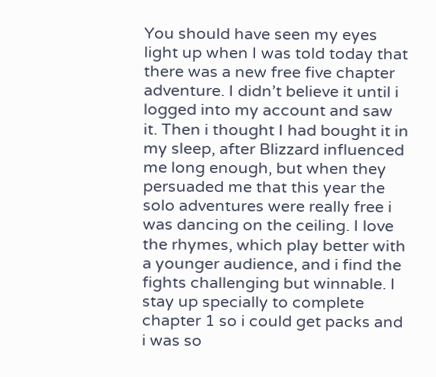You should have seen my eyes light up when I was told today that there was a new free five chapter adventure. I didn’t believe it until i logged into my account and saw it. Then i thought I had bought it in my sleep, after Blizzard influenced me long enough, but when they persuaded me that this year the solo adventures were really free i was dancing on the ceiling. I love the rhymes, which play better with a younger audience, and i find the fights challenging but winnable. I stay up specially to complete chapter 1 so i could get packs and i was so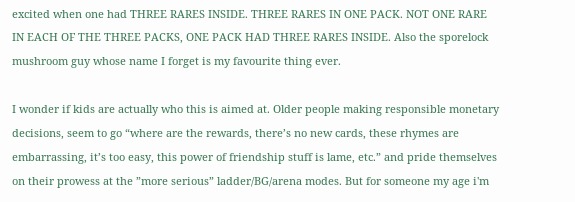excited when one had THREE RARES INSIDE. THREE RARES IN ONE PACK. NOT ONE RARE IN EACH OF THE THREE PACKS, ONE PACK HAD THREE RARES INSIDE. Also the sporelock mushroom guy whose name I forget is my favourite thing ever.

I wonder if kids are actually who this is aimed at. Older people making responsible monetary decisions, seem to go “where are the rewards, there’s no new cards, these rhymes are embarrassing, it’s too easy, this power of friendship stuff is lame, etc.” and pride themselves on their prowess at the ”more serious” ladder/BG/arena modes. But for someone my age i'm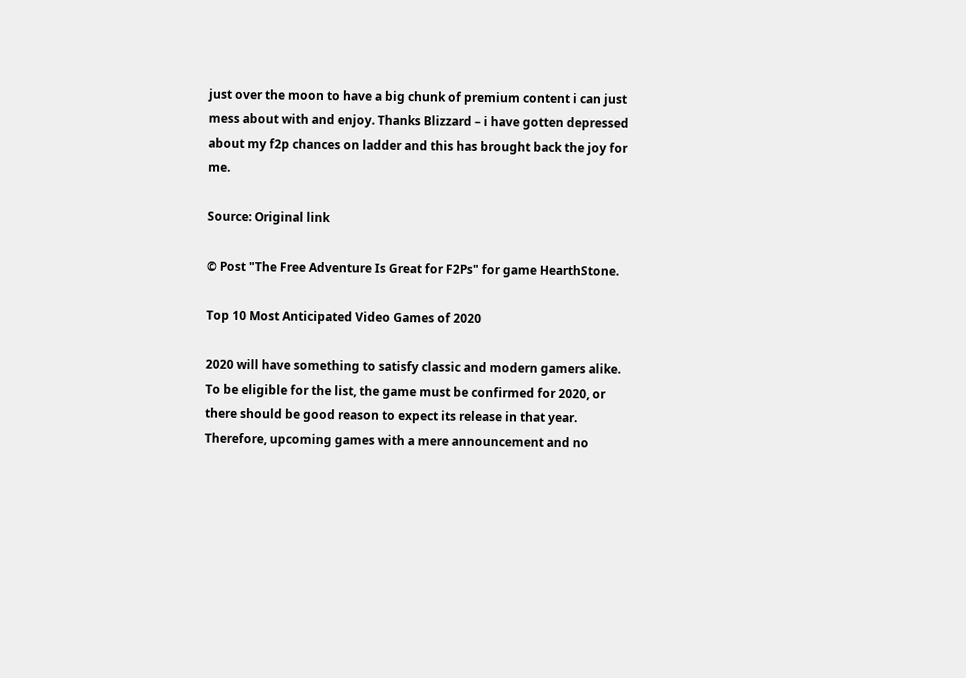just over the moon to have a big chunk of premium content i can just mess about with and enjoy. Thanks Blizzard – i have gotten depressed about my f2p chances on ladder and this has brought back the joy for me.

Source: Original link

© Post "The Free Adventure Is Great for F2Ps" for game HearthStone.

Top 10 Most Anticipated Video Games of 2020

2020 will have something to satisfy classic and modern gamers alike. To be eligible for the list, the game must be confirmed for 2020, or there should be good reason to expect its release in that year. Therefore, upcoming games with a mere announcement and no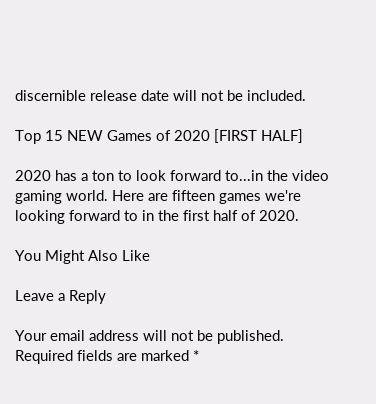discernible release date will not be included.

Top 15 NEW Games of 2020 [FIRST HALF]

2020 has a ton to look forward to...in the video gaming world. Here are fifteen games we're looking forward to in the first half of 2020.

You Might Also Like

Leave a Reply

Your email address will not be published. Required fields are marked *